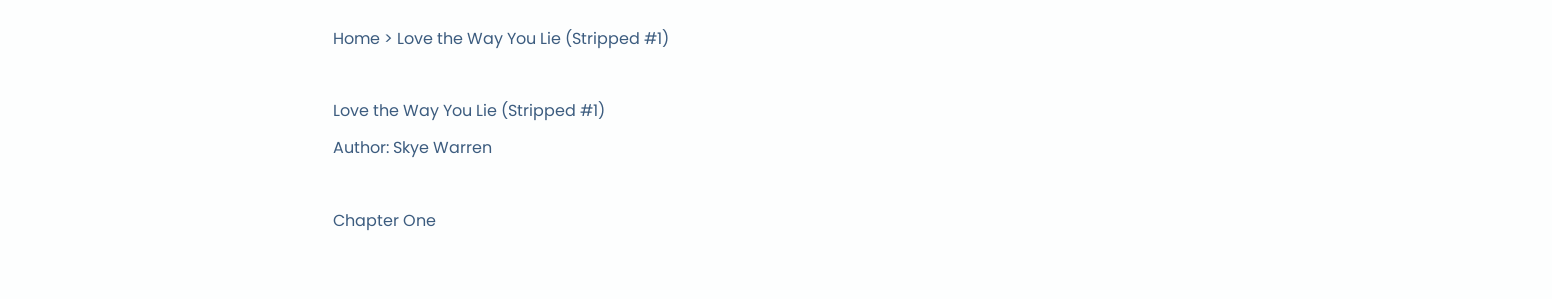Home > Love the Way You Lie (Stripped #1)

Love the Way You Lie (Stripped #1)
Author: Skye Warren

Chapter One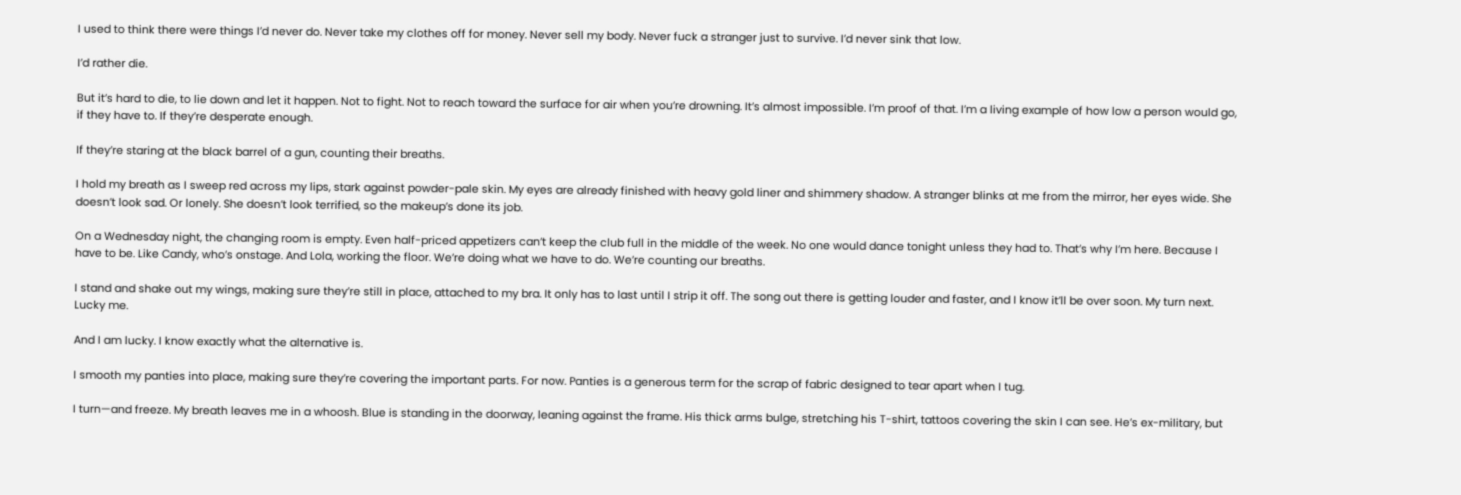I used to think there were things I’d never do. Never take my clothes off for money. Never sell my body. Never fuck a stranger just to survive. I’d never sink that low.

I’d rather die.

But it’s hard to die, to lie down and let it happen. Not to fight. Not to reach toward the surface for air when you’re drowning. It’s almost impossible. I’m proof of that. I’m a living example of how low a person would go, if they have to. If they’re desperate enough.

If they’re staring at the black barrel of a gun, counting their breaths.

I hold my breath as I sweep red across my lips, stark against powder-pale skin. My eyes are already finished with heavy gold liner and shimmery shadow. A stranger blinks at me from the mirror, her eyes wide. She doesn’t look sad. Or lonely. She doesn’t look terrified, so the makeup’s done its job.

On a Wednesday night, the changing room is empty. Even half-priced appetizers can’t keep the club full in the middle of the week. No one would dance tonight unless they had to. That’s why I’m here. Because I have to be. Like Candy, who’s onstage. And Lola, working the floor. We’re doing what we have to do. We’re counting our breaths.

I stand and shake out my wings, making sure they’re still in place, attached to my bra. It only has to last until I strip it off. The song out there is getting louder and faster, and I know it’ll be over soon. My turn next. Lucky me.

And I am lucky. I know exactly what the alternative is.

I smooth my panties into place, making sure they’re covering the important parts. For now. Panties is a generous term for the scrap of fabric designed to tear apart when I tug.

I turn—and freeze. My breath leaves me in a whoosh. Blue is standing in the doorway, leaning against the frame. His thick arms bulge, stretching his T-shirt, tattoos covering the skin I can see. He’s ex-military, but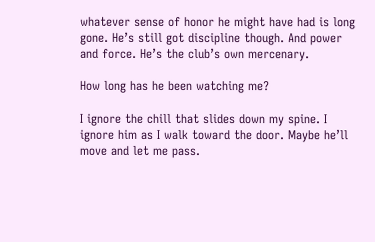whatever sense of honor he might have had is long gone. He’s still got discipline though. And power and force. He’s the club’s own mercenary.

How long has he been watching me?

I ignore the chill that slides down my spine. I ignore him as I walk toward the door. Maybe he’ll move and let me pass.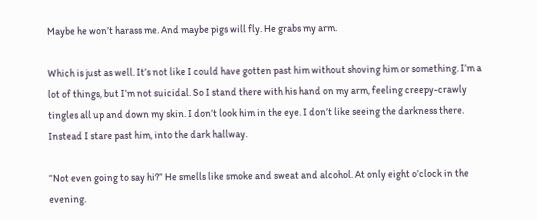Maybe he won’t harass me. And maybe pigs will fly. He grabs my arm.

Which is just as well. It’s not like I could have gotten past him without shoving him or something. I’m a lot of things, but I’m not suicidal. So I stand there with his hand on my arm, feeling creepy-crawly tingles all up and down my skin. I don’t look him in the eye. I don’t like seeing the darkness there. Instead I stare past him, into the dark hallway.

“Not even going to say hi?” He smells like smoke and sweat and alcohol. At only eight o’clock in the evening.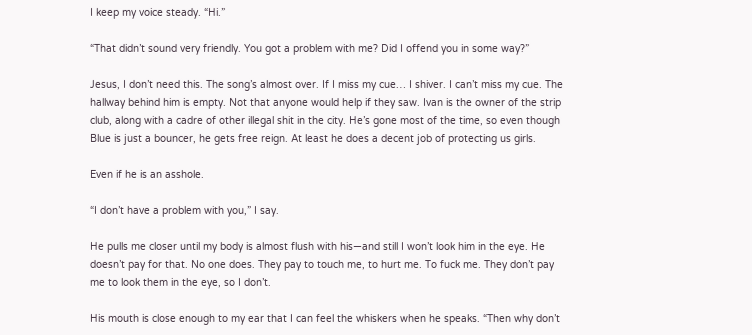I keep my voice steady. “Hi.”

“That didn’t sound very friendly. You got a problem with me? Did I offend you in some way?”

Jesus, I don’t need this. The song’s almost over. If I miss my cue… I shiver. I can’t miss my cue. The hallway behind him is empty. Not that anyone would help if they saw. Ivan is the owner of the strip club, along with a cadre of other illegal shit in the city. He’s gone most of the time, so even though Blue is just a bouncer, he gets free reign. At least he does a decent job of protecting us girls.

Even if he is an asshole.

“I don’t have a problem with you,” I say.

He pulls me closer until my body is almost flush with his—and still I won’t look him in the eye. He doesn’t pay for that. No one does. They pay to touch me, to hurt me. To fuck me. They don’t pay me to look them in the eye, so I don’t.

His mouth is close enough to my ear that I can feel the whiskers when he speaks. “Then why don’t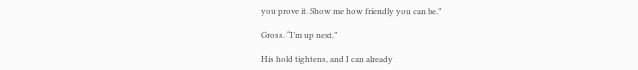you prove it. Show me how friendly you can be.”

Gross. “I’m up next.”

His hold tightens, and I can already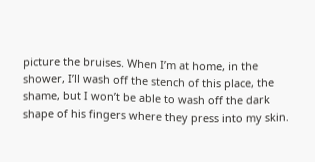picture the bruises. When I’m at home, in the shower, I’ll wash off the stench of this place, the shame, but I won’t be able to wash off the dark shape of his fingers where they press into my skin.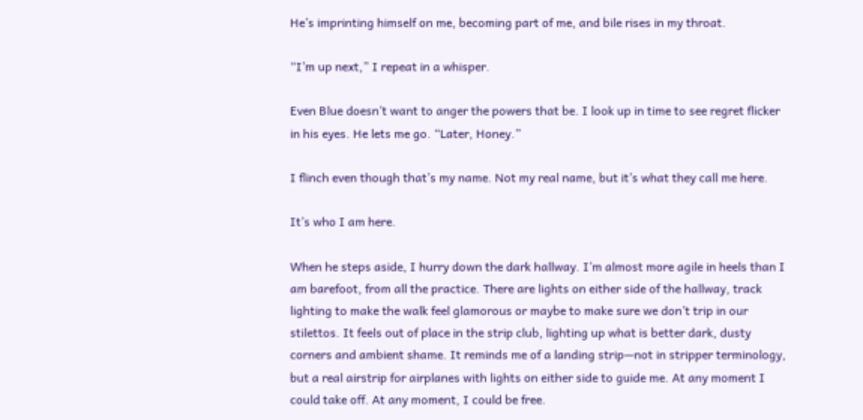He’s imprinting himself on me, becoming part of me, and bile rises in my throat.

“I’m up next,” I repeat in a whisper.

Even Blue doesn’t want to anger the powers that be. I look up in time to see regret flicker in his eyes. He lets me go. “Later, Honey.”

I flinch even though that’s my name. Not my real name, but it’s what they call me here.

It’s who I am here.

When he steps aside, I hurry down the dark hallway. I’m almost more agile in heels than I am barefoot, from all the practice. There are lights on either side of the hallway, track lighting to make the walk feel glamorous or maybe to make sure we don’t trip in our stilettos. It feels out of place in the strip club, lighting up what is better dark, dusty corners and ambient shame. It reminds me of a landing strip—not in stripper terminology, but a real airstrip for airplanes with lights on either side to guide me. At any moment I could take off. At any moment, I could be free.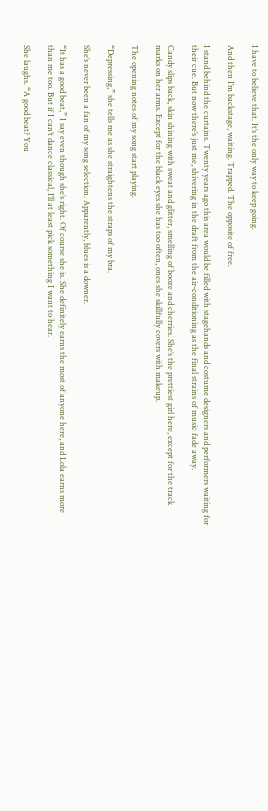I have to believe that. It’s the only way to keep going.

And then I’m backstage, waiting. Trapped. The opposite of free.

I stand behind the curtains. Twenty years ago this area would be filled with stagehands and costume designers and performers waiting for their cue. But now there’s just me, shivering in the draft from the air-conditioning as the final strains of music fade away.

Candy slips back, skin shining with sweat and glitter, smelling of booze and cherries. She’s the prettiest girl here, except for the track marks on her arms. Except for the black eyes she has too often, ones she skillfully covers with makeup.

The opening notes of my song start playing.

“Depressing,” she tells me as she straightens the straps of my bra.

She’s never been a fan of my song selection. Apparently, blues is a downer.

“It has a good beat,” I say even though she’s right. Of course she is. She definitely earns the most of anyone here, and Lola earns more than me too. But if I can’t dance classical, I’ll at least pick something I want to hear.

She laughs. “A good beat? You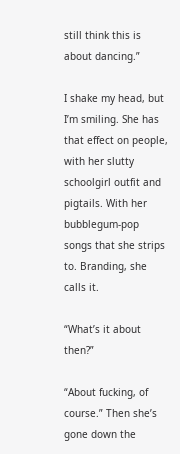still think this is about dancing.”

I shake my head, but I’m smiling. She has that effect on people, with her slutty schoolgirl outfit and pigtails. With her bubblegum-pop songs that she strips to. Branding, she calls it.

“What’s it about then?”

“About fucking, of course.” Then she’s gone down the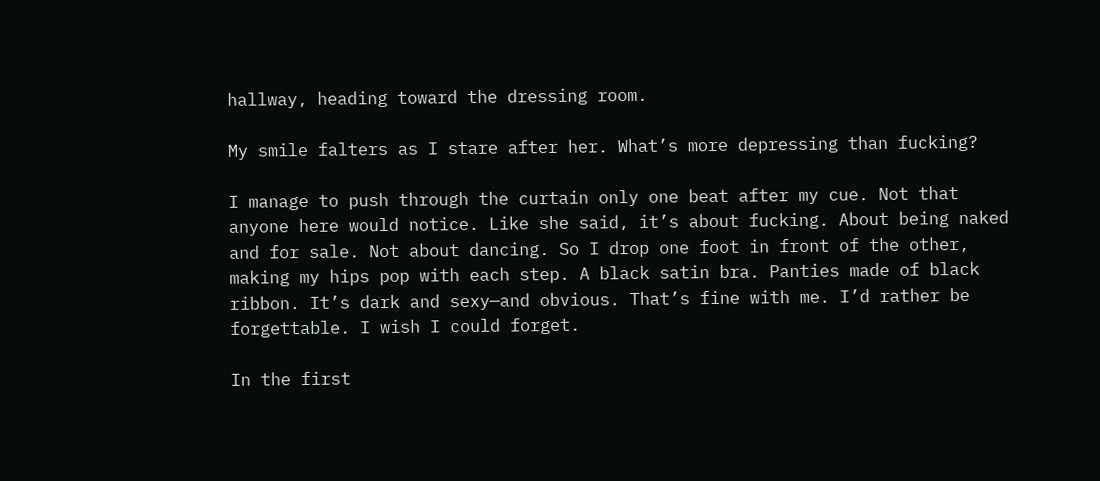hallway, heading toward the dressing room.

My smile falters as I stare after her. What’s more depressing than fucking?

I manage to push through the curtain only one beat after my cue. Not that anyone here would notice. Like she said, it’s about fucking. About being naked and for sale. Not about dancing. So I drop one foot in front of the other, making my hips pop with each step. A black satin bra. Panties made of black ribbon. It’s dark and sexy—and obvious. That’s fine with me. I’d rather be forgettable. I wish I could forget.

In the first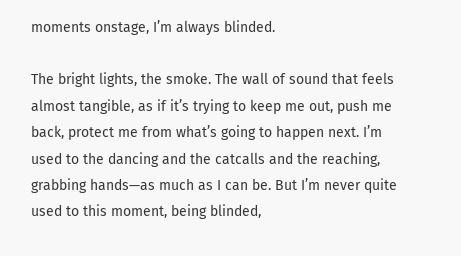moments onstage, I’m always blinded.

The bright lights, the smoke. The wall of sound that feels almost tangible, as if it’s trying to keep me out, push me back, protect me from what’s going to happen next. I’m used to the dancing and the catcalls and the reaching, grabbing hands—as much as I can be. But I’m never quite used to this moment, being blinded,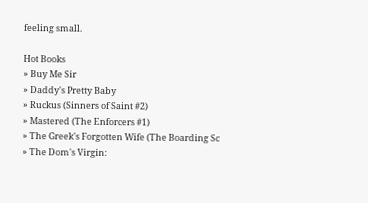feeling small.

Hot Books
» Buy Me Sir
» Daddy's Pretty Baby
» Ruckus (Sinners of Saint #2)
» Mastered (The Enforcers #1)
» The Greek's Forgotten Wife (The Boarding Sc
» The Dom's Virgin: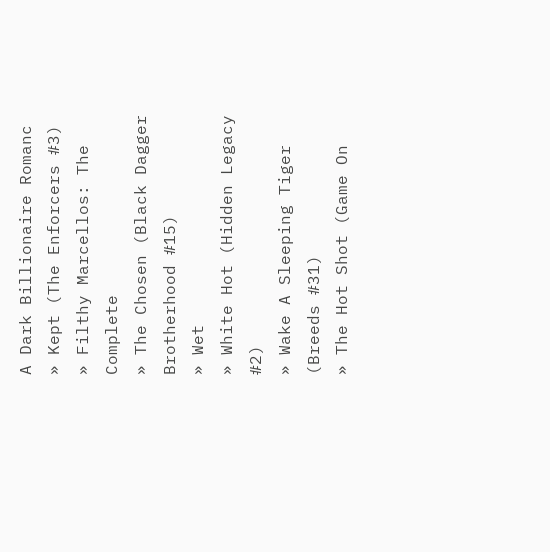A Dark Billionaire Romanc
» Kept (The Enforcers #3)
» Filthy Marcellos: The Complete
» The Chosen (Black Dagger Brotherhood #15)
» Wet
» White Hot (Hidden Legacy #2)
» Wake A Sleeping Tiger (Breeds #31)
» The Hot Shot (Game On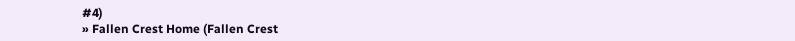#4)
» Fallen Crest Home (Fallen Crest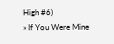High #6)
» If You Were Mine